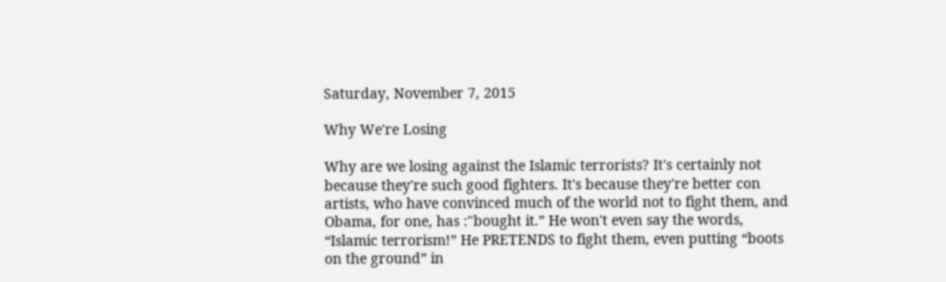Saturday, November 7, 2015

Why We're Losing

Why are we losing against the Islamic terrorists? It's certainly not because they're such good fighters. It's because they're better con artists, who have convinced much of the world not to fight them, and Obama, for one, has :"bought it.” He won't even say the words, “Islamic terrorism!” He PRETENDS to fight them, even putting “boots on the ground” in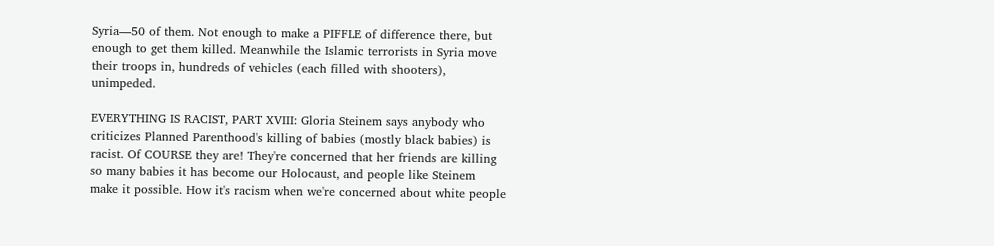Syria—50 of them. Not enough to make a PIFFLE of difference there, but enough to get them killed. Meanwhile the Islamic terrorists in Syria move their troops in, hundreds of vehicles (each filled with shooters), unimpeded.

EVERYTHING IS RACIST, PART XVIII: Gloria Steinem says anybody who criticizes Planned Parenthood's killing of babies (mostly black babies) is racist. Of COURSE they are! They're concerned that her friends are killing so many babies it has become our Holocaust, and people like Steinem make it possible. How it's racism when we're concerned about white people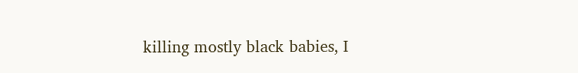killing mostly black babies, I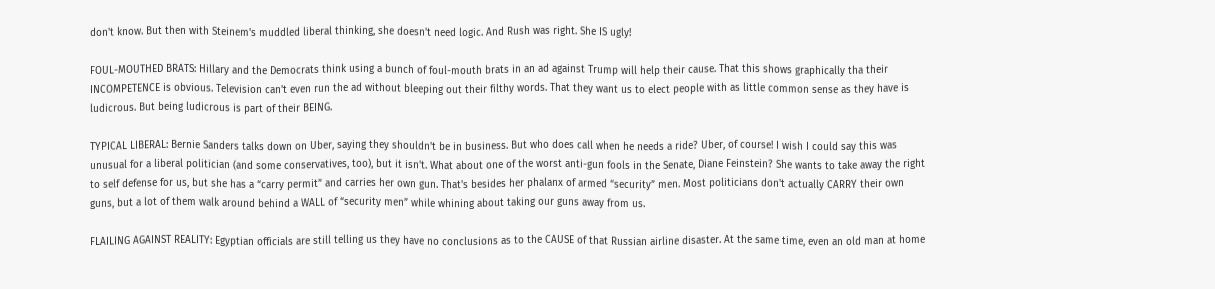don't know. But then with Steinem's muddled liberal thinking, she doesn't need logic. And Rush was right. She IS ugly!

FOUL-MOUTHED BRATS: Hillary and the Democrats think using a bunch of foul-mouth brats in an ad against Trump will help their cause. That this shows graphically tha their INCOMPETENCE is obvious. Television can't even run the ad without bleeping out their filthy words. That they want us to elect people with as little common sense as they have is ludicrous. But being ludicrous is part of their BEING.

TYPICAL LIBERAL: Bernie Sanders talks down on Uber, saying they shouldn't be in business. But who does call when he needs a ride? Uber, of course! I wish I could say this was unusual for a liberal politician (and some conservatives, too), but it isn't. What about one of the worst anti-gun fools in the Senate, Diane Feinstein? She wants to take away the right to self defense for us, but she has a “carry permit” and carries her own gun. That's besides her phalanx of armed “security” men. Most politicians don't actually CARRY their own guns, but a lot of them walk around behind a WALL of “security men” while whining about taking our guns away from us.

FLAILING AGAINST REALITY: Egyptian officials are still telling us they have no conclusions as to the CAUSE of that Russian airline disaster. At the same time, even an old man at home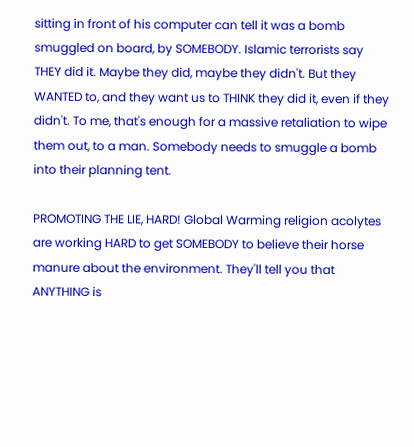sitting in front of his computer can tell it was a bomb smuggled on board, by SOMEBODY. Islamic terrorists say THEY did it. Maybe they did, maybe they didn't. But they WANTED to, and they want us to THINK they did it, even if they didn't. To me, that's enough for a massive retaliation to wipe them out, to a man. Somebody needs to smuggle a bomb into their planning tent.

PROMOTING THE LIE, HARD! Global Warming religion acolytes are working HARD to get SOMEBODY to believe their horse manure about the environment. They'll tell you that ANYTHING is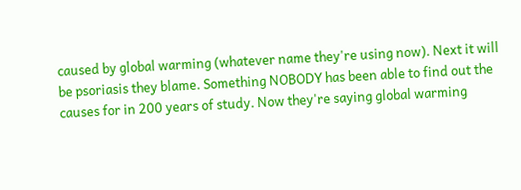caused by global warming (whatever name they're using now). Next it will be psoriasis they blame. Something NOBODY has been able to find out the causes for in 200 years of study. Now they're saying global warming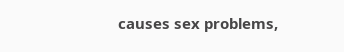causes sex problems,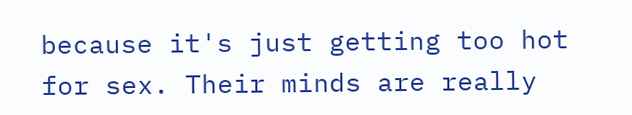because it's just getting too hot for sex. Their minds are really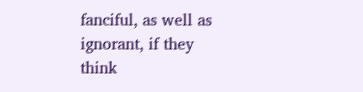fanciful, as well as ignorant, if they think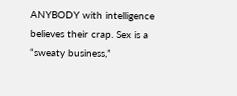ANYBODY with intelligence believes their crap. Sex is a “sweaty business,”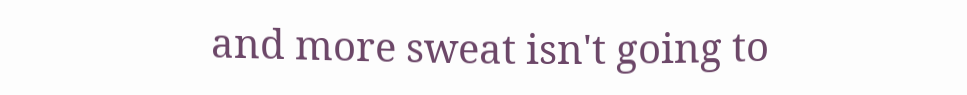and more sweat isn't going to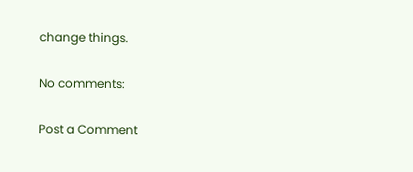change things.

No comments:

Post a Comment